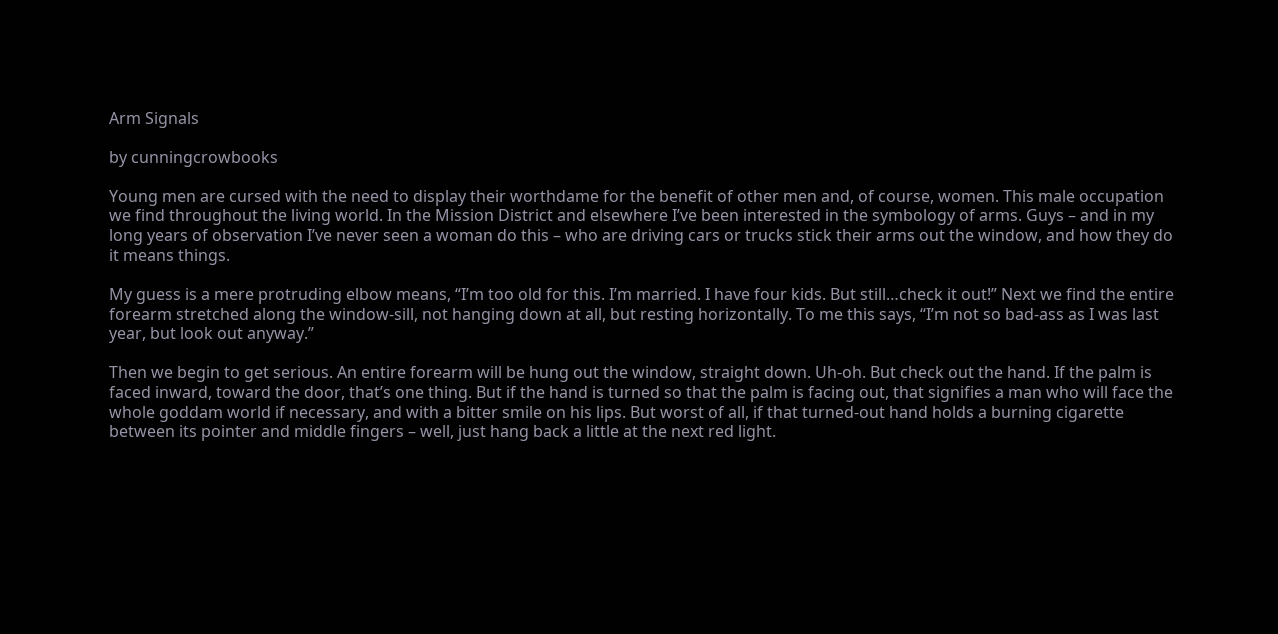Arm Signals

by cunningcrowbooks

Young men are cursed with the need to display their worthdame for the benefit of other men and, of course, women. This male occupation we find throughout the living world. In the Mission District and elsewhere I’ve been interested in the symbology of arms. Guys – and in my long years of observation I’ve never seen a woman do this – who are driving cars or trucks stick their arms out the window, and how they do it means things.

My guess is a mere protruding elbow means, “I’m too old for this. I’m married. I have four kids. But still…check it out!” Next we find the entire forearm stretched along the window-sill, not hanging down at all, but resting horizontally. To me this says, “I’m not so bad-ass as I was last year, but look out anyway.”

Then we begin to get serious. An entire forearm will be hung out the window, straight down. Uh-oh. But check out the hand. If the palm is faced inward, toward the door, that’s one thing. But if the hand is turned so that the palm is facing out, that signifies a man who will face the whole goddam world if necessary, and with a bitter smile on his lips. But worst of all, if that turned-out hand holds a burning cigarette between its pointer and middle fingers – well, just hang back a little at the next red light.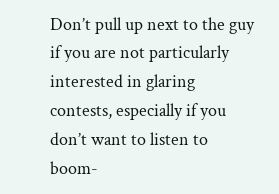Don’t pull up next to the guy if you are not particularly interested in glaring contests, especially if you don’t want to listen to boom-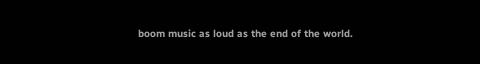boom music as loud as the end of the world.